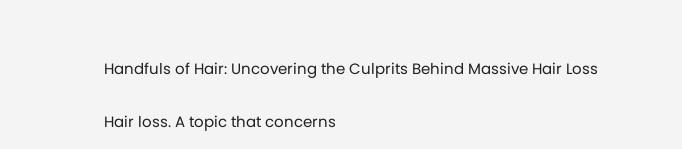Handfuls of Hair: Uncovering the Culprits Behind Massive Hair Loss

Hair loss. A topic that concerns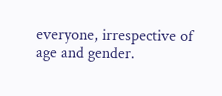everyone, irrespective of age and gender.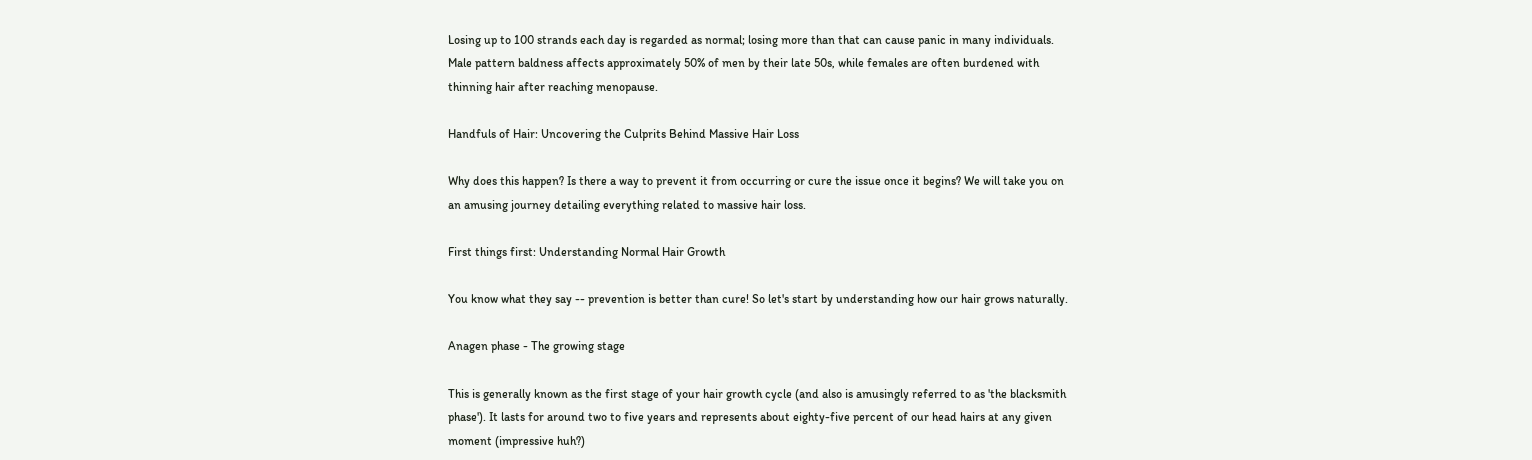Losing up to 100 strands each day is regarded as normal; losing more than that can cause panic in many individuals. Male pattern baldness affects approximately 50% of men by their late 50s, while females are often burdened with thinning hair after reaching menopause.

Handfuls of Hair: Uncovering the Culprits Behind Massive Hair Loss

Why does this happen? Is there a way to prevent it from occurring or cure the issue once it begins? We will take you on an amusing journey detailing everything related to massive hair loss.

First things first: Understanding Normal Hair Growth

You know what they say -- prevention is better than cure! So let's start by understanding how our hair grows naturally.

Anagen phase - The growing stage

This is generally known as the first stage of your hair growth cycle (and also is amusingly referred to as 'the blacksmith phase'). It lasts for around two to five years and represents about eighty-five percent of our head hairs at any given moment (impressive huh?)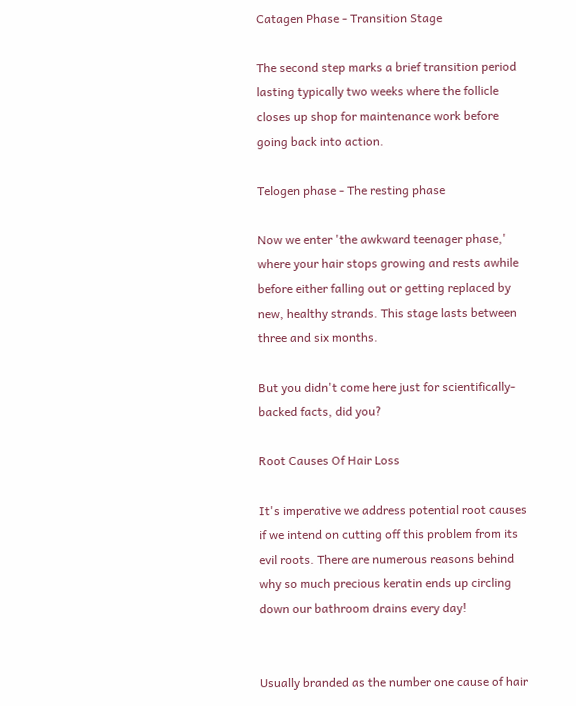Catagen Phase - Transition Stage

The second step marks a brief transition period lasting typically two weeks where the follicle closes up shop for maintenance work before going back into action.

Telogen phase - The resting phase

Now we enter 'the awkward teenager phase,' where your hair stops growing and rests awhile before either falling out or getting replaced by new, healthy strands. This stage lasts between three and six months.

But you didn't come here just for scientifically-backed facts, did you?

Root Causes Of Hair Loss

It's imperative we address potential root causes if we intend on cutting off this problem from its evil roots. There are numerous reasons behind why so much precious keratin ends up circling down our bathroom drains every day!


Usually branded as the number one cause of hair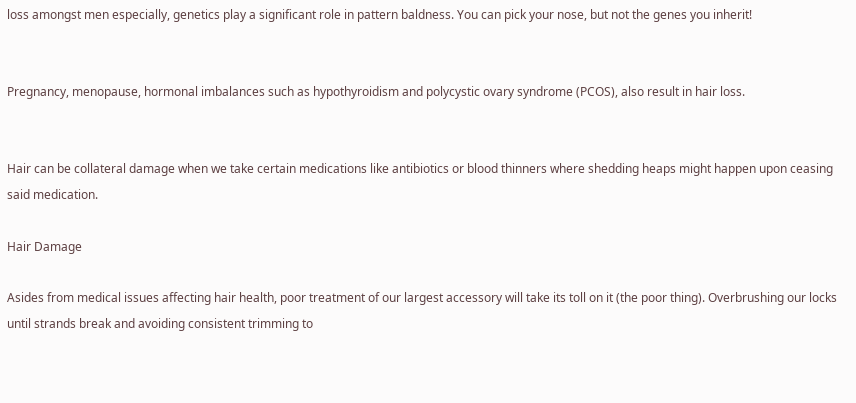loss amongst men especially, genetics play a significant role in pattern baldness. You can pick your nose, but not the genes you inherit!


Pregnancy, menopause, hormonal imbalances such as hypothyroidism and polycystic ovary syndrome (PCOS), also result in hair loss.


Hair can be collateral damage when we take certain medications like antibiotics or blood thinners where shedding heaps might happen upon ceasing said medication.

Hair Damage

Asides from medical issues affecting hair health, poor treatment of our largest accessory will take its toll on it (the poor thing). Overbrushing our locks until strands break and avoiding consistent trimming to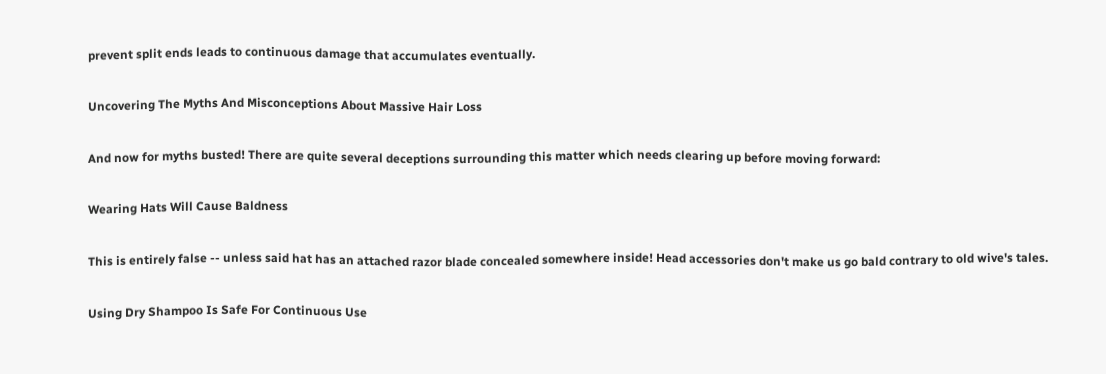prevent split ends leads to continuous damage that accumulates eventually.

Uncovering The Myths And Misconceptions About Massive Hair Loss

And now for myths busted! There are quite several deceptions surrounding this matter which needs clearing up before moving forward:

Wearing Hats Will Cause Baldness

This is entirely false -- unless said hat has an attached razor blade concealed somewhere inside! Head accessories don't make us go bald contrary to old wive's tales.

Using Dry Shampoo Is Safe For Continuous Use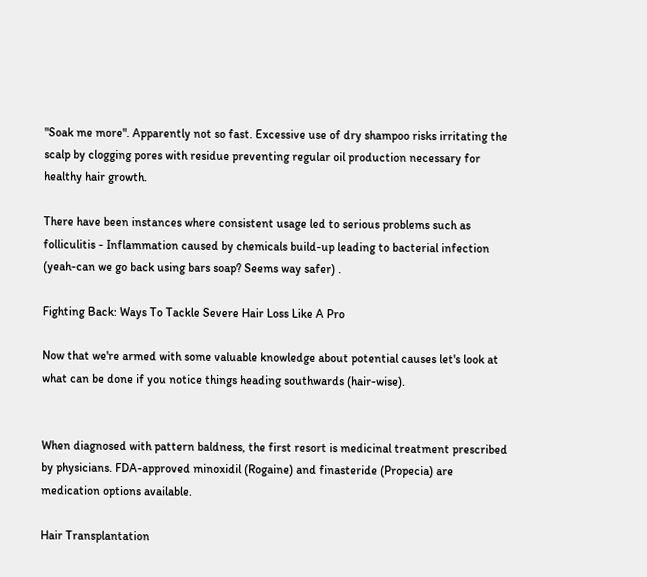"Soak me more". Apparently not so fast. Excessive use of dry shampoo risks irritating the scalp by clogging pores with residue preventing regular oil production necessary for healthy hair growth.

There have been instances where consistent usage led to serious problems such as folliculitis - Inflammation caused by chemicals build-up leading to bacterial infection (yeah-can we go back using bars soap? Seems way safer) .

Fighting Back: Ways To Tackle Severe Hair Loss Like A Pro

Now that we're armed with some valuable knowledge about potential causes let's look at what can be done if you notice things heading southwards (hair-wise).


When diagnosed with pattern baldness, the first resort is medicinal treatment prescribed by physicians. FDA-approved minoxidil (Rogaine) and finasteride (Propecia) are medication options available.

Hair Transplantation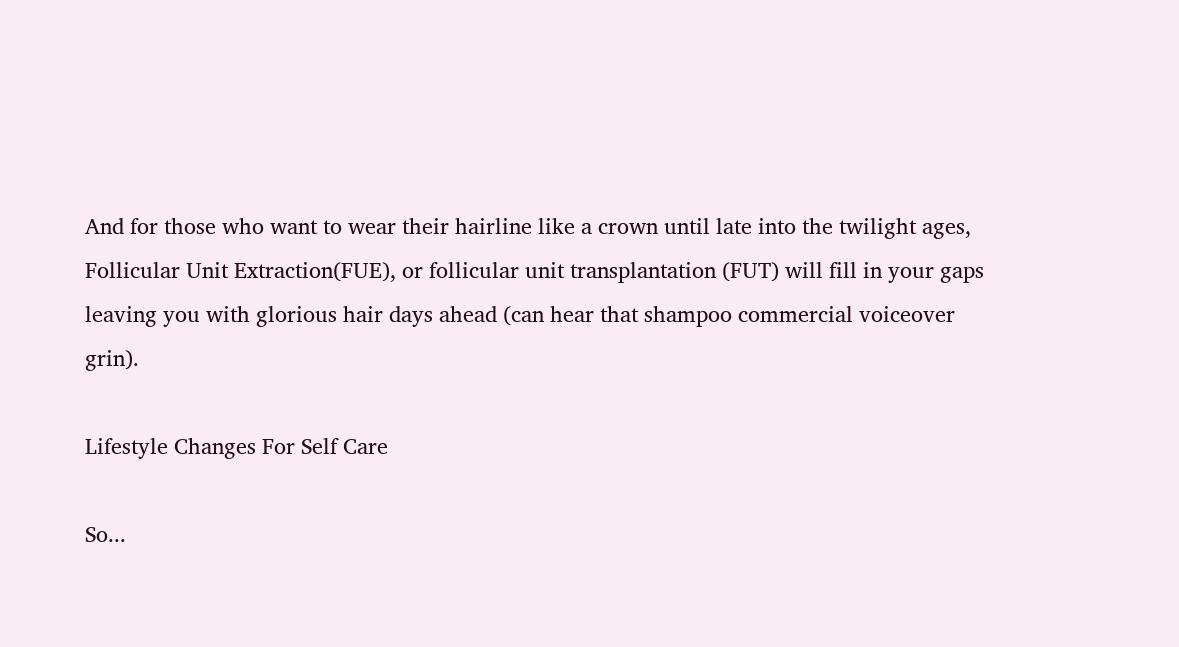And for those who want to wear their hairline like a crown until late into the twilight ages, Follicular Unit Extraction(FUE), or follicular unit transplantation (FUT) will fill in your gaps leaving you with glorious hair days ahead (can hear that shampoo commercial voiceover grin).

Lifestyle Changes For Self Care

So...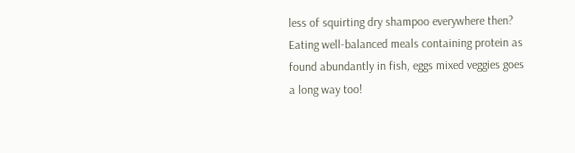less of squirting dry shampoo everywhere then? Eating well-balanced meals containing protein as found abundantly in fish, eggs mixed veggies goes a long way too!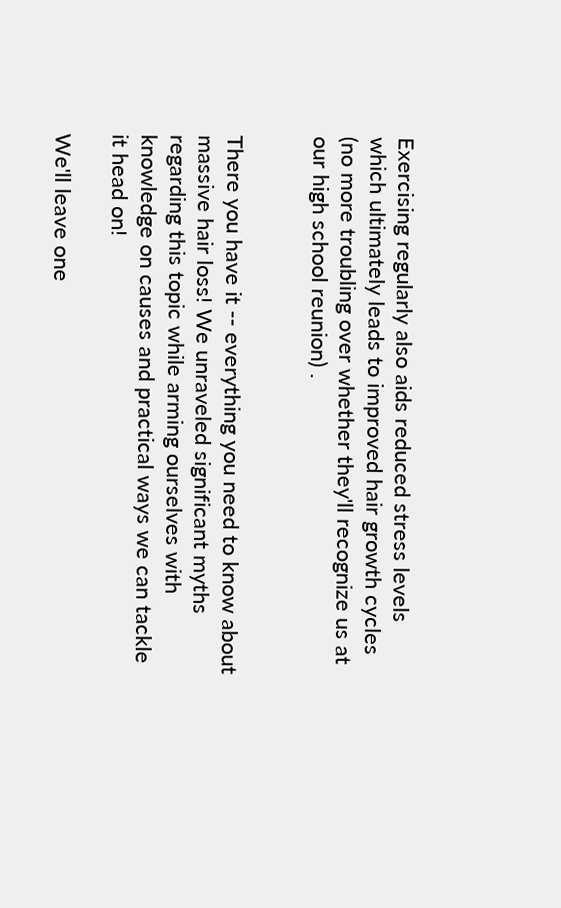Exercising regularly also aids reduced stress levels which ultimately leads to improved hair growth cycles (no more troubling over whether they'll recognize us at our high school reunion) .


There you have it -- everything you need to know about massive hair loss! We unraveled significant myths regarding this topic while arming ourselves with knowledge on causes and practical ways we can tackle it head on!

We'll leave one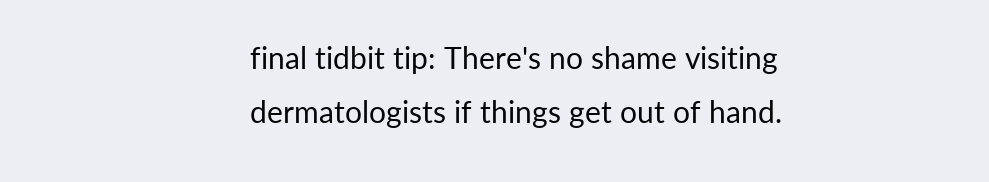final tidbit tip: There's no shame visiting dermatologists if things get out of hand.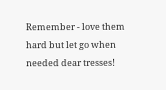Remember - love them hard but let go when needed dear tresses!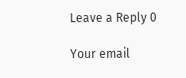Leave a Reply 0

Your email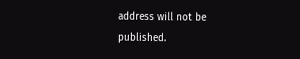address will not be published.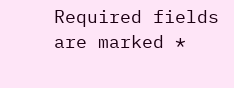Required fields are marked *